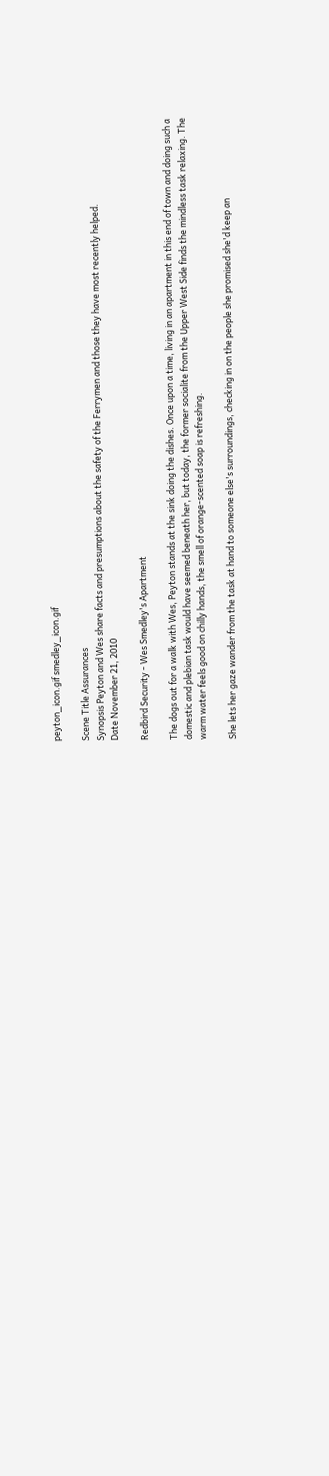peyton_icon.gif smedley_icon.gif

Scene Title Assurances
Synopsis Peyton and Wes share facts and presumptions about the safety of the Ferrymen and those they have most recently helped.
Date November 21, 2010

Redbird Security - Wes Smedley's Apartment

The dogs out for a walk with Wes, Peyton stands at the sink doing the dishes. Once upon a time, living in an apartment in this end of town and doing such a domestic and plebian task would have seemed beneath her, but today, the former socialite from the Upper West Side finds the mindless task relaxing. The warm water feels good on chilly hands, the smell of orange-scented soap is refreshing.

She lets her gaze wander from the task at hand to someone else's surroundings, checking in on the people she promised she'd keep an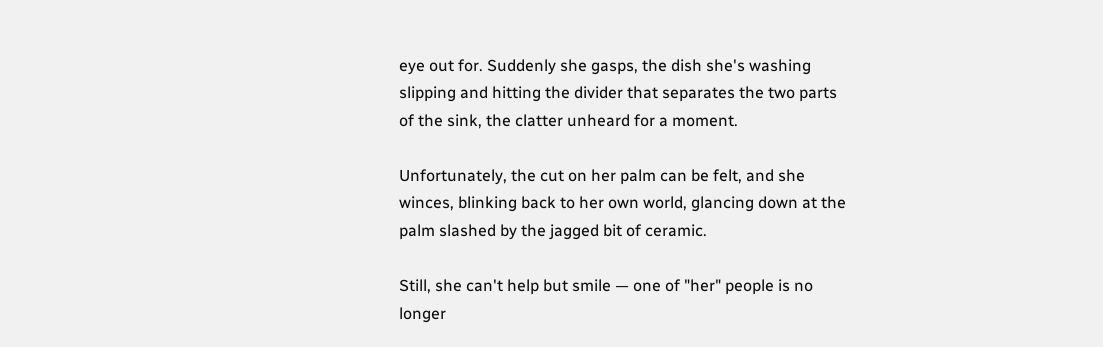eye out for. Suddenly she gasps, the dish she's washing slipping and hitting the divider that separates the two parts of the sink, the clatter unheard for a moment.

Unfortunately, the cut on her palm can be felt, and she winces, blinking back to her own world, glancing down at the palm slashed by the jagged bit of ceramic.

Still, she can't help but smile — one of "her" people is no longer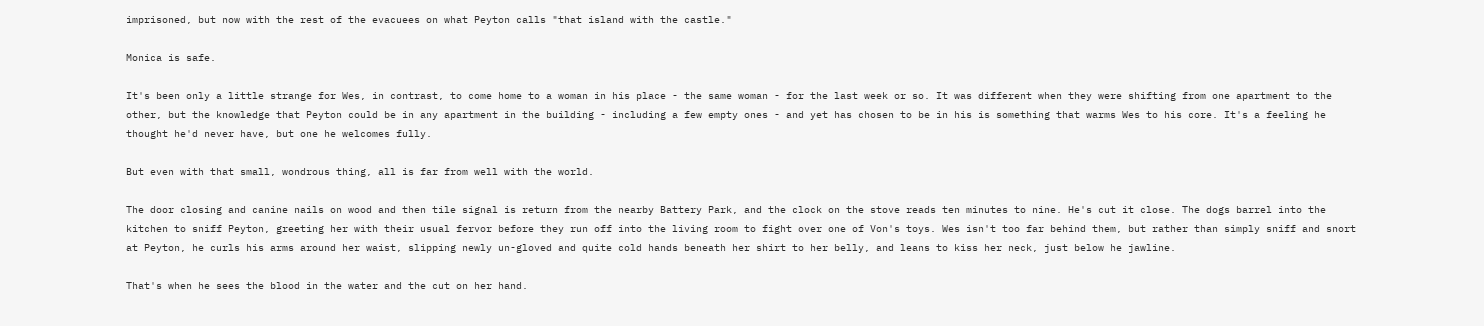imprisoned, but now with the rest of the evacuees on what Peyton calls "that island with the castle."

Monica is safe.

It's been only a little strange for Wes, in contrast, to come home to a woman in his place - the same woman - for the last week or so. It was different when they were shifting from one apartment to the other, but the knowledge that Peyton could be in any apartment in the building - including a few empty ones - and yet has chosen to be in his is something that warms Wes to his core. It's a feeling he thought he'd never have, but one he welcomes fully.

But even with that small, wondrous thing, all is far from well with the world.

The door closing and canine nails on wood and then tile signal is return from the nearby Battery Park, and the clock on the stove reads ten minutes to nine. He's cut it close. The dogs barrel into the kitchen to sniff Peyton, greeting her with their usual fervor before they run off into the living room to fight over one of Von's toys. Wes isn't too far behind them, but rather than simply sniff and snort at Peyton, he curls his arms around her waist, slipping newly un-gloved and quite cold hands beneath her shirt to her belly, and leans to kiss her neck, just below he jawline.

That's when he sees the blood in the water and the cut on her hand.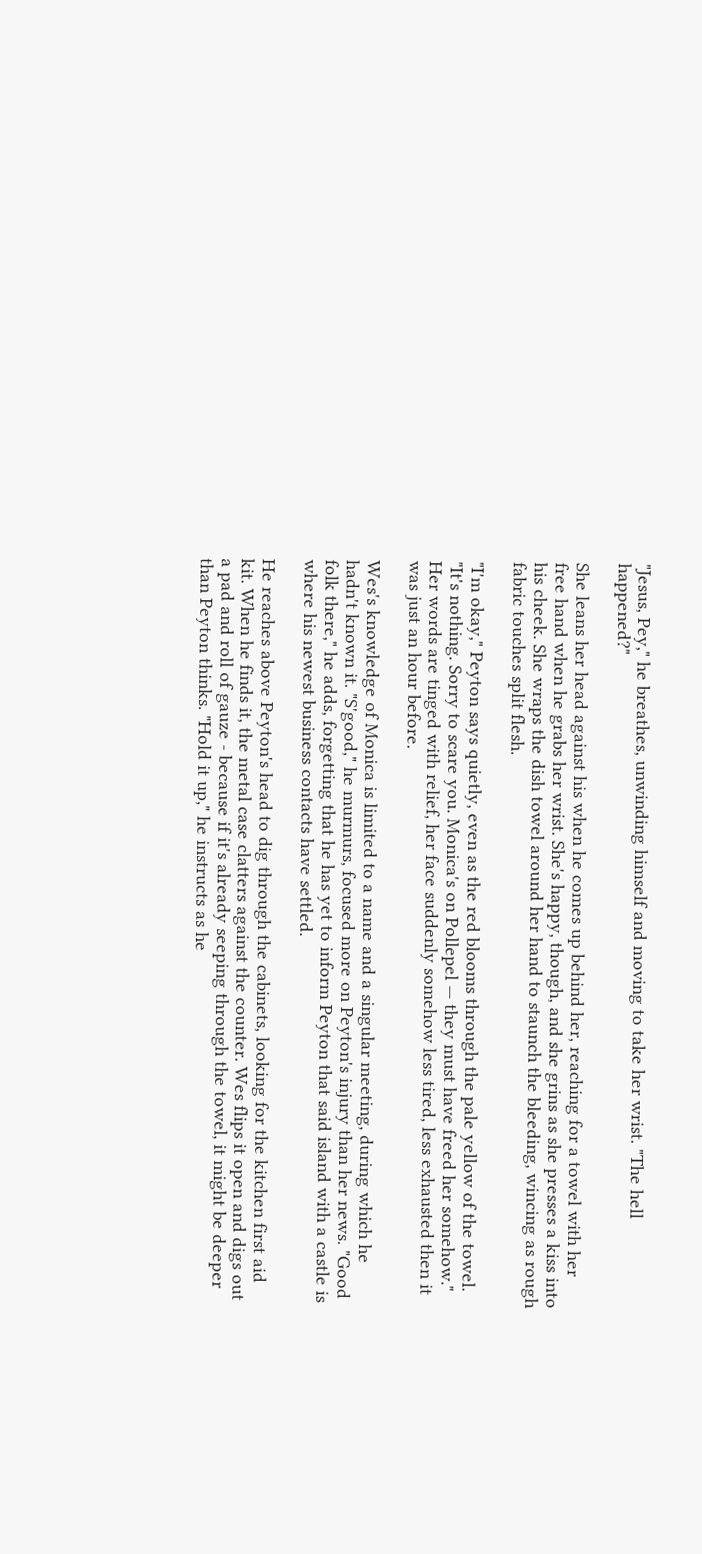"Jesus, Pey," he breathes, unwinding himself and moving to take her wrist. "The hell happened?"

She leans her head against his when he comes up behind her, reaching for a towel with her free hand when he grabs her wrist. She's happy, though, and she grins as she presses a kiss into his cheek. She wraps the dish towel around her hand to staunch the bleeding, wincing as rough fabric touches split flesh.

"I'm okay," Peyton says quietly, even as the red blooms through the pale yellow of the towel. "It's nothing. Sorry to scare you. Monica's on Pollepel — they must have freed her somehow." Her words are tinged with relief, her face suddenly somehow less tired, less exhausted then it was just an hour before.

Wes's knowledge of Monica is limited to a name and a singular meeting, during which he hadn't known it. "S'good," he murmurs, focused more on Peyton's injury than her news. "Good folk there," he adds, forgetting that he has yet to inform Peyton that said island with a castle is where his newest business contacts have settled.

He reaches above Peyton's head to dig through the cabinets, looking for the kitchen first aid kit. When he finds it, the metal case clatters against the counter. Wes flips it open and digs out a pad and roll of gauze - because if it's already seeping through the towel, it might be deeper than Peyton thinks. "Hold it up," he instructs as he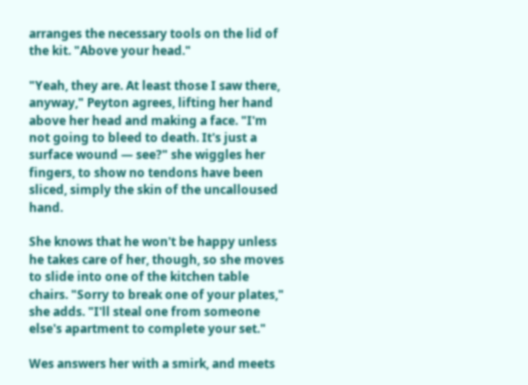arranges the necessary tools on the lid of the kit. "Above your head."

"Yeah, they are. At least those I saw there, anyway," Peyton agrees, lifting her hand above her head and making a face. "I'm not going to bleed to death. It's just a surface wound — see?" she wiggles her fingers, to show no tendons have been sliced, simply the skin of the uncalloused hand.

She knows that he won't be happy unless he takes care of her, though, so she moves to slide into one of the kitchen table chairs. "Sorry to break one of your plates," she adds. "I'll steal one from someone else's apartment to complete your set."

Wes answers her with a smirk, and meets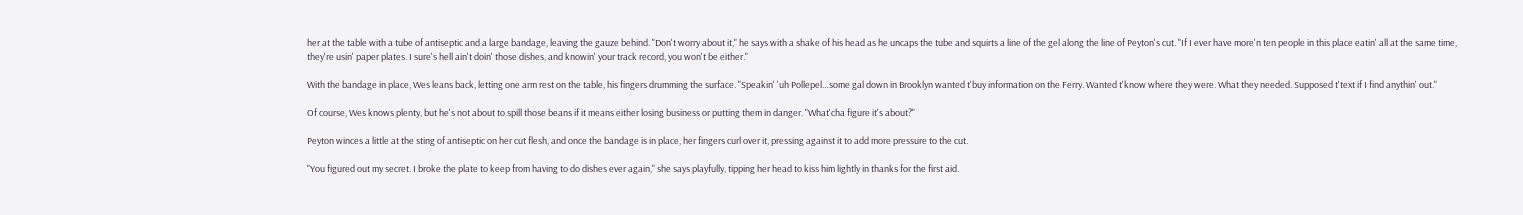her at the table with a tube of antiseptic and a large bandage, leaving the gauze behind. "Don't worry about it," he says with a shake of his head as he uncaps the tube and squirts a line of the gel along the line of Peyton's cut. "If I ever have more'n ten people in this place eatin' all at the same time, they're usin' paper plates. I sure's hell ain't doin' those dishes, and knowin' your track record, you won't be either."

With the bandage in place, Wes leans back, letting one arm rest on the table, his fingers drumming the surface. "Speakin' 'uh Pollepel…some gal down in Brooklyn wanted t'buy information on the Ferry. Wanted t'know where they were. What they needed. Supposed t'text if I find anythin' out."

Of course, Wes knows plenty, but he's not about to spill those beans if it means either losing business or putting them in danger. "What'cha figure it's about?"

Peyton winces a little at the sting of antiseptic on her cut flesh, and once the bandage is in place, her fingers curl over it, pressing against it to add more pressure to the cut.

"You figured out my secret. I broke the plate to keep from having to do dishes ever again," she says playfully, tipping her head to kiss him lightly in thanks for the first aid.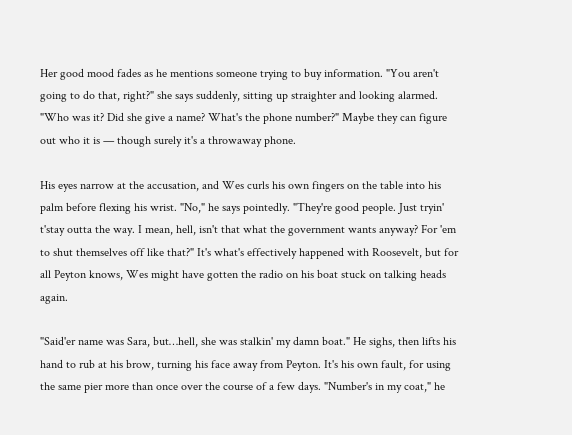Her good mood fades as he mentions someone trying to buy information. "You aren't going to do that, right?" she says suddenly, sitting up straighter and looking alarmed. "Who was it? Did she give a name? What's the phone number?" Maybe they can figure out who it is — though surely it's a throwaway phone.

His eyes narrow at the accusation, and Wes curls his own fingers on the table into his palm before flexing his wrist. "No," he says pointedly. "They're good people. Just tryin' t'stay outta the way. I mean, hell, isn't that what the government wants anyway? For 'em to shut themselves off like that?" It's what's effectively happened with Roosevelt, but for all Peyton knows, Wes might have gotten the radio on his boat stuck on talking heads again.

"Said'er name was Sara, but…hell, she was stalkin' my damn boat." He sighs, then lifts his hand to rub at his brow, turning his face away from Peyton. It's his own fault, for using the same pier more than once over the course of a few days. "Number's in my coat," he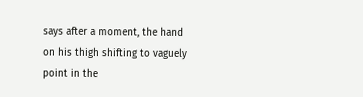says after a moment, the hand on his thigh shifting to vaguely point in the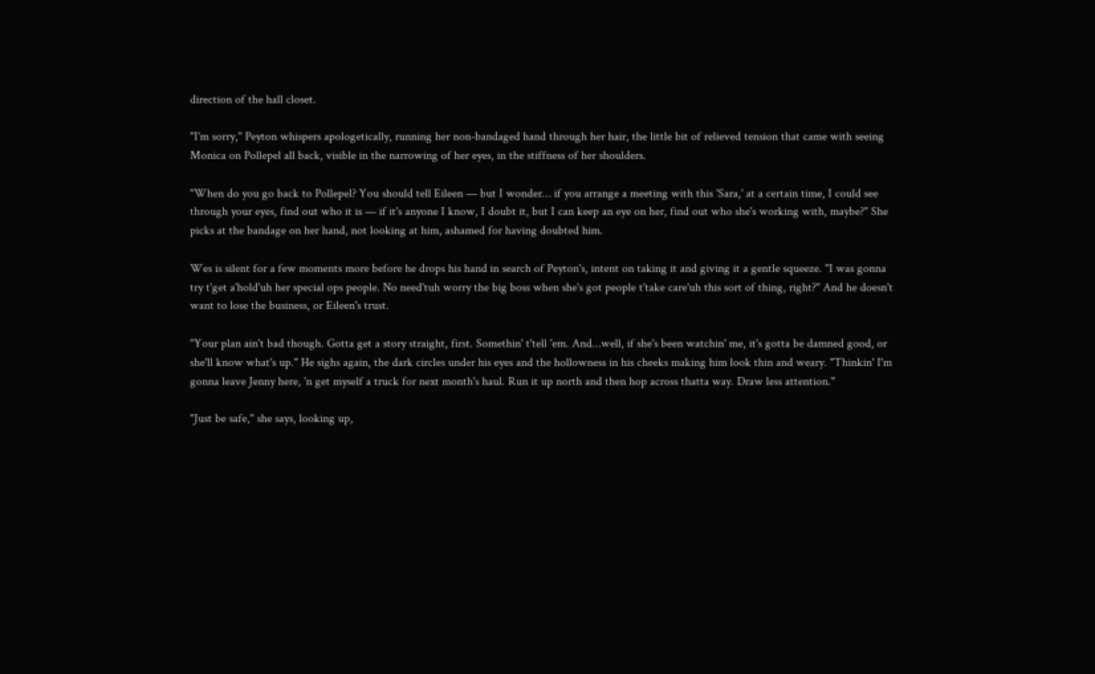direction of the hall closet.

"I'm sorry," Peyton whispers apologetically, running her non-bandaged hand through her hair, the little bit of relieved tension that came with seeing Monica on Pollepel all back, visible in the narrowing of her eyes, in the stiffness of her shoulders.

"When do you go back to Pollepel? You should tell Eileen — but I wonder… if you arrange a meeting with this 'Sara,' at a certain time, I could see through your eyes, find out who it is — if it's anyone I know, I doubt it, but I can keep an eye on her, find out who she's working with, maybe?" She picks at the bandage on her hand, not looking at him, ashamed for having doubted him.

Wes is silent for a few moments more before he drops his hand in search of Peyton's, intent on taking it and giving it a gentle squeeze. "I was gonna try t'get a'hold'uh her special ops people. No need'tuh worry the big boss when she's got people t'take care'uh this sort of thing, right?" And he doesn't want to lose the business, or Eileen's trust.

"Your plan ain't bad though. Gotta get a story straight, first. Somethin' t'tell 'em. And…well, if she's been watchin' me, it's gotta be damned good, or she'll know what's up." He sighs again, the dark circles under his eyes and the hollowness in his cheeks making him look thin and weary. "Thinkin' I'm gonna leave Jenny here, 'n get myself a truck for next month's haul. Run it up north and then hop across thatta way. Draw less attention."

"Just be safe," she says, looking up,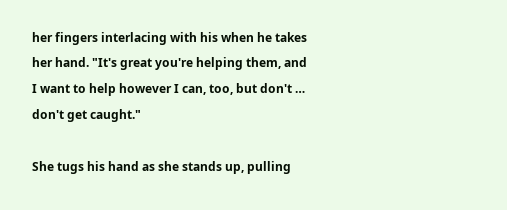her fingers interlacing with his when he takes her hand. "It's great you're helping them, and I want to help however I can, too, but don't … don't get caught."

She tugs his hand as she stands up, pulling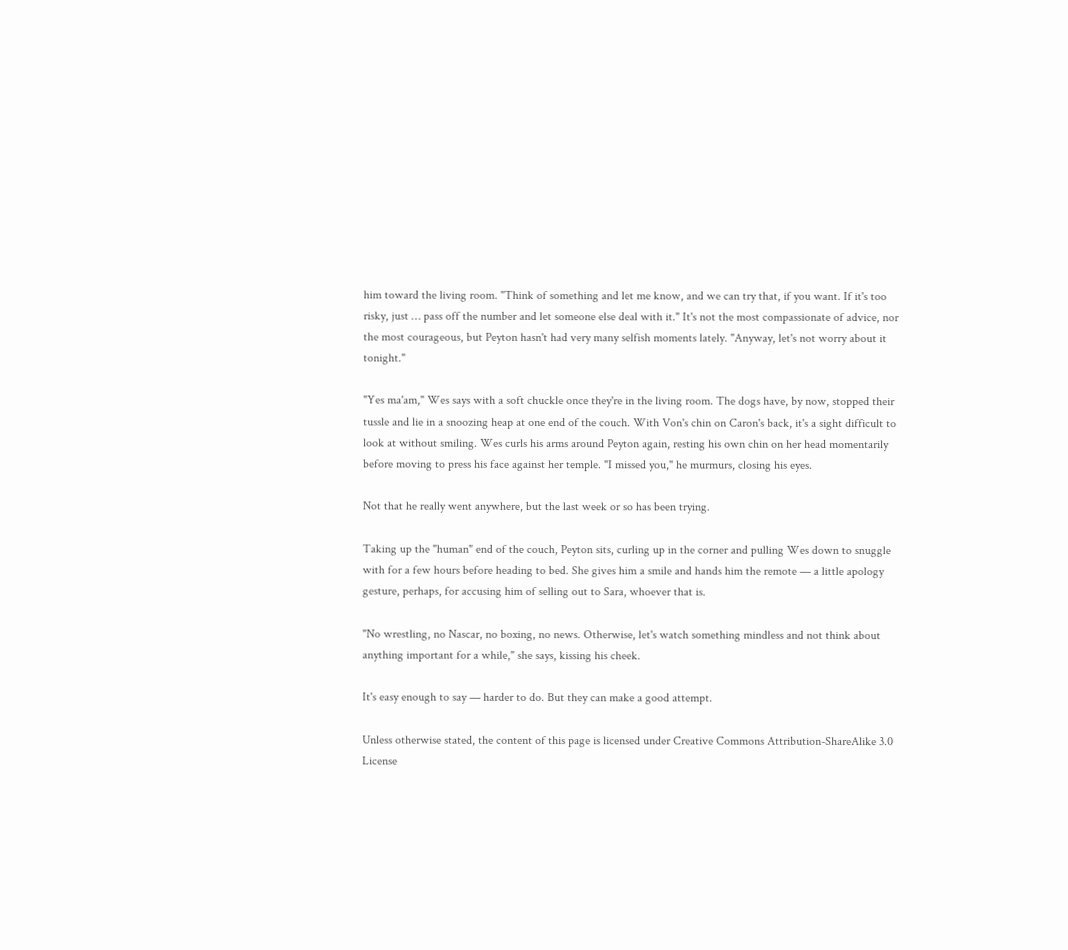him toward the living room. "Think of something and let me know, and we can try that, if you want. If it's too risky, just … pass off the number and let someone else deal with it." It's not the most compassionate of advice, nor the most courageous, but Peyton hasn't had very many selfish moments lately. "Anyway, let's not worry about it tonight."

"Yes ma'am," Wes says with a soft chuckle once they're in the living room. The dogs have, by now, stopped their tussle and lie in a snoozing heap at one end of the couch. With Von's chin on Caron's back, it's a sight difficult to look at without smiling. Wes curls his arms around Peyton again, resting his own chin on her head momentarily before moving to press his face against her temple. "I missed you," he murmurs, closing his eyes.

Not that he really went anywhere, but the last week or so has been trying.

Taking up the "human" end of the couch, Peyton sits, curling up in the corner and pulling Wes down to snuggle with for a few hours before heading to bed. She gives him a smile and hands him the remote — a little apology gesture, perhaps, for accusing him of selling out to Sara, whoever that is.

"No wrestling, no Nascar, no boxing, no news. Otherwise, let's watch something mindless and not think about anything important for a while," she says, kissing his cheek.

It's easy enough to say — harder to do. But they can make a good attempt.

Unless otherwise stated, the content of this page is licensed under Creative Commons Attribution-ShareAlike 3.0 License